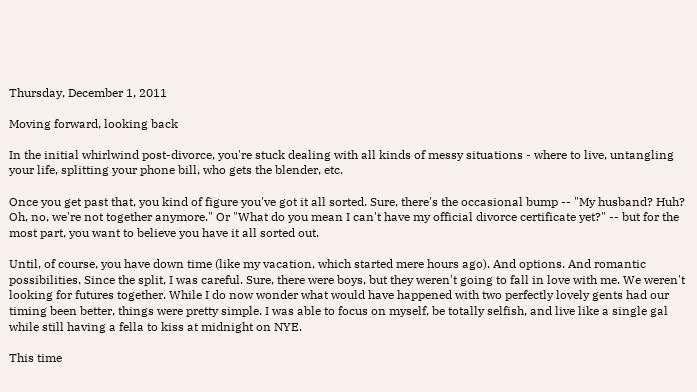Thursday, December 1, 2011

Moving forward, looking back

In the initial whirlwind post-divorce, you're stuck dealing with all kinds of messy situations - where to live, untangling your life, splitting your phone bill, who gets the blender, etc.

Once you get past that, you kind of figure you've got it all sorted. Sure, there's the occasional bump -- "My husband? Huh? Oh, no, we're not together anymore." Or "What do you mean I can't have my official divorce certificate yet?" -- but for the most part, you want to believe you have it all sorted out.

Until, of course, you have down time (like my vacation, which started mere hours ago). And options. And romantic possibilities. Since the split, I was careful. Sure, there were boys, but they weren't going to fall in love with me. We weren't looking for futures together. While I do now wonder what would have happened with two perfectly lovely gents had our timing been better, things were pretty simple. I was able to focus on myself, be totally selfish, and live like a single gal while still having a fella to kiss at midnight on NYE.

This time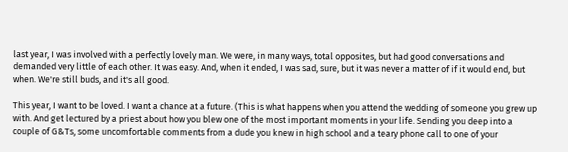last year, I was involved with a perfectly lovely man. We were, in many ways, total opposites, but had good conversations and demanded very little of each other. It was easy. And, when it ended, I was sad, sure, but it was never a matter of if it would end, but when. We're still buds, and it's all good.

This year, I want to be loved. I want a chance at a future. (This is what happens when you attend the wedding of someone you grew up with. And get lectured by a priest about how you blew one of the most important moments in your life. Sending you deep into a couple of G&Ts, some uncomfortable comments from a dude you knew in high school and a teary phone call to one of your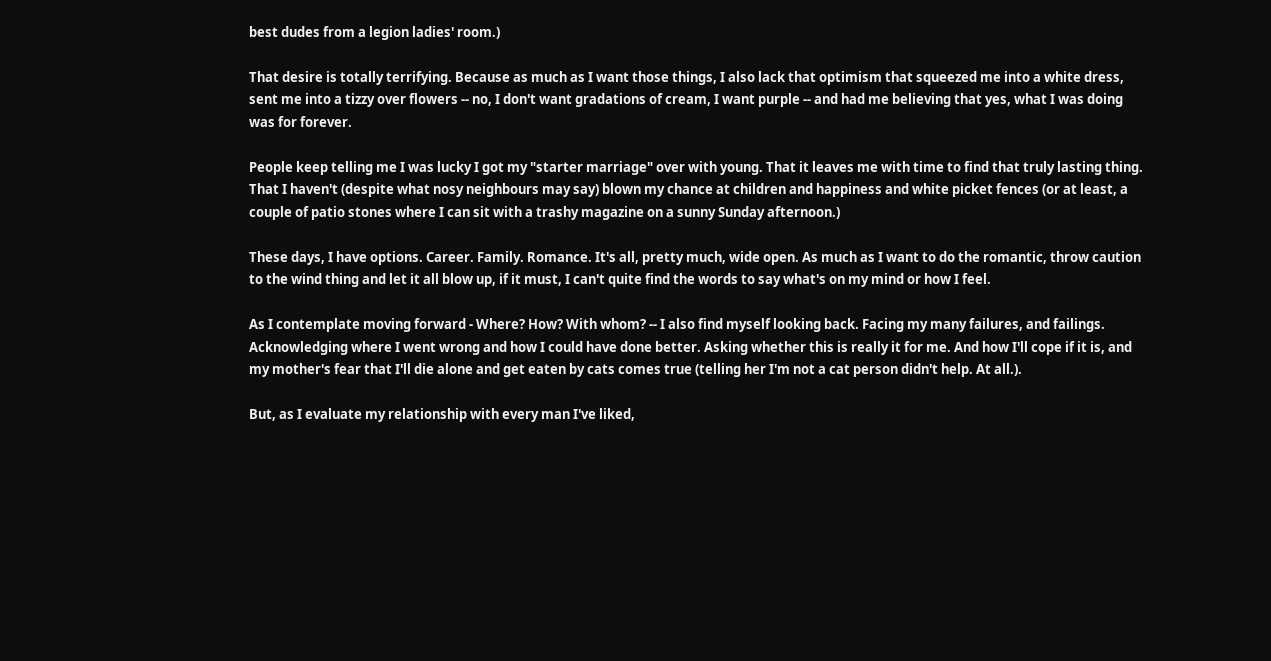best dudes from a legion ladies' room.)

That desire is totally terrifying. Because as much as I want those things, I also lack that optimism that squeezed me into a white dress, sent me into a tizzy over flowers -- no, I don't want gradations of cream, I want purple -- and had me believing that yes, what I was doing was for forever.

People keep telling me I was lucky I got my "starter marriage" over with young. That it leaves me with time to find that truly lasting thing. That I haven't (despite what nosy neighbours may say) blown my chance at children and happiness and white picket fences (or at least, a couple of patio stones where I can sit with a trashy magazine on a sunny Sunday afternoon.)

These days, I have options. Career. Family. Romance. It's all, pretty much, wide open. As much as I want to do the romantic, throw caution to the wind thing and let it all blow up, if it must, I can't quite find the words to say what's on my mind or how I feel.

As I contemplate moving forward - Where? How? With whom? -- I also find myself looking back. Facing my many failures, and failings. Acknowledging where I went wrong and how I could have done better. Asking whether this is really it for me. And how I'll cope if it is, and my mother's fear that I'll die alone and get eaten by cats comes true (telling her I'm not a cat person didn't help. At all.).

But, as I evaluate my relationship with every man I've liked,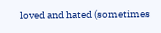loved and hated (sometimes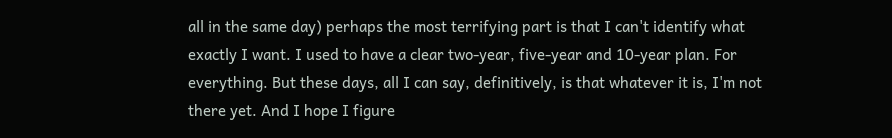all in the same day) perhaps the most terrifying part is that I can't identify what exactly I want. I used to have a clear two-year, five-year and 10-year plan. For everything. But these days, all I can say, definitively, is that whatever it is, I'm not there yet. And I hope I figure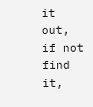it out, if not find it,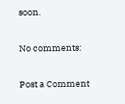soon.

No comments:

Post a Comment